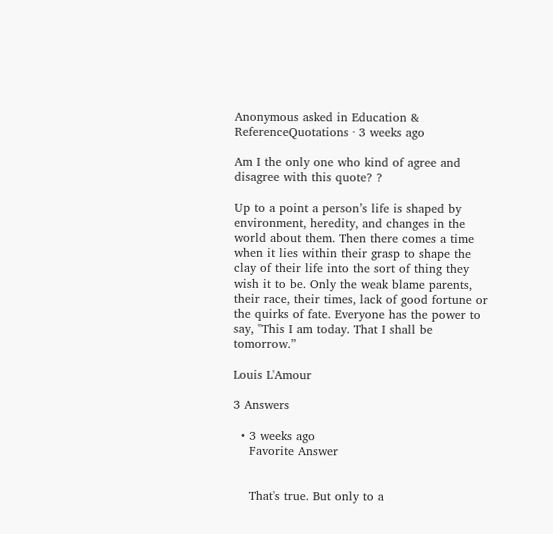Anonymous asked in Education & ReferenceQuotations · 3 weeks ago

Am I the only one who kind of agree and disagree with this quote? ?

Up to a point a person’s life is shaped by environment, heredity, and changes in the world about them. Then there comes a time when it lies within their grasp to shape the clay of their life into the sort of thing they wish it to be. Only the weak blame parents, their race, their times, lack of good fortune or the quirks of fate. Everyone has the power to say, "This I am today. That I shall be tomorrow.”

Louis L'Amour

3 Answers

  • 3 weeks ago
    Favorite Answer


    That's true. But only to a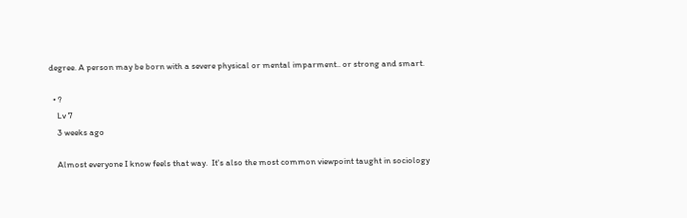degree. A person may be born with a severe physical or mental imparment.. or strong and smart.

  • ?
    Lv 7
    3 weeks ago

    Almost everyone I know feels that way.  It's also the most common viewpoint taught in sociology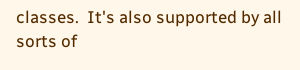classes.  It's also supported by all sorts of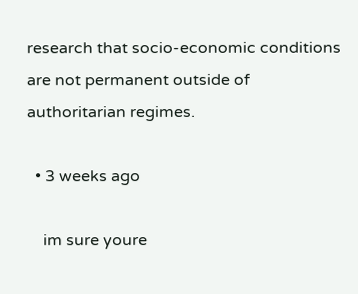research that socio-economic conditions are not permanent outside of authoritarian regimes.

  • 3 weeks ago

    im sure youre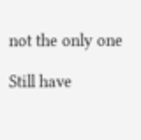not the only one

Still have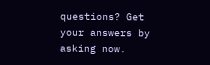questions? Get your answers by asking now.